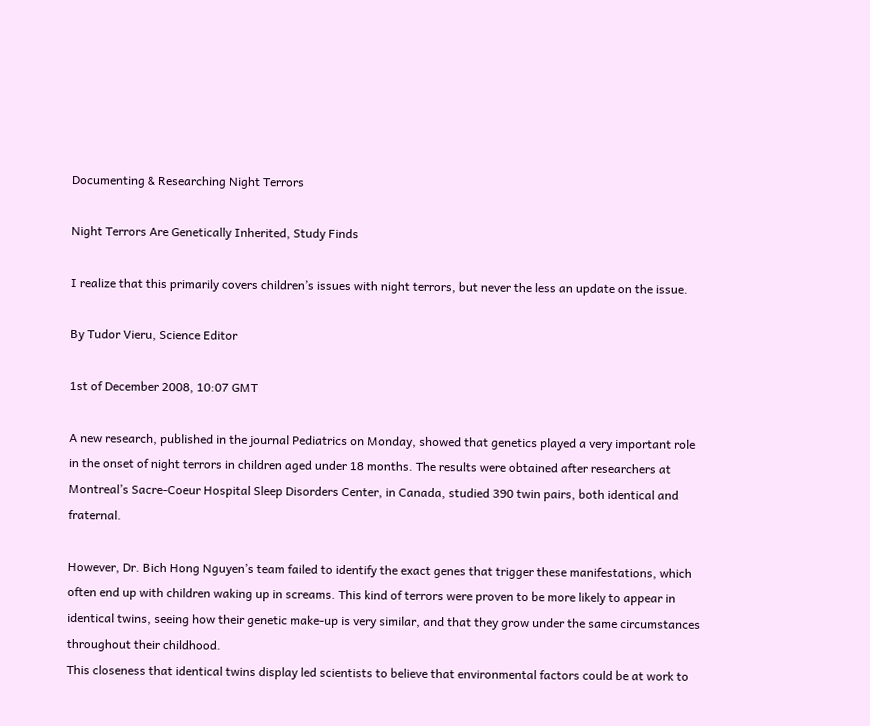Documenting & Researching Night Terrors

Night Terrors Are Genetically Inherited, Study Finds

I realize that this primarily covers children’s issues with night terrors, but never the less an update on the issue.

By Tudor Vieru, Science Editor

1st of December 2008, 10:07 GMT

A new research, published in the journal Pediatrics on Monday, showed that genetics played a very important role in the onset of night terrors in children aged under 18 months. The results were obtained after researchers at Montreal’s Sacre-Coeur Hospital Sleep Disorders Center, in Canada, studied 390 twin pairs, both identical and fraternal.

However, Dr. Bich Hong Nguyen’s team failed to identify the exact genes that trigger these manifestations, which often end up with children waking up in screams. This kind of terrors were proven to be more likely to appear in identical twins, seeing how their genetic make-up is very similar, and that they grow under the same circumstances throughout their childhood.
This closeness that identical twins display led scientists to believe that environmental factors could be at work to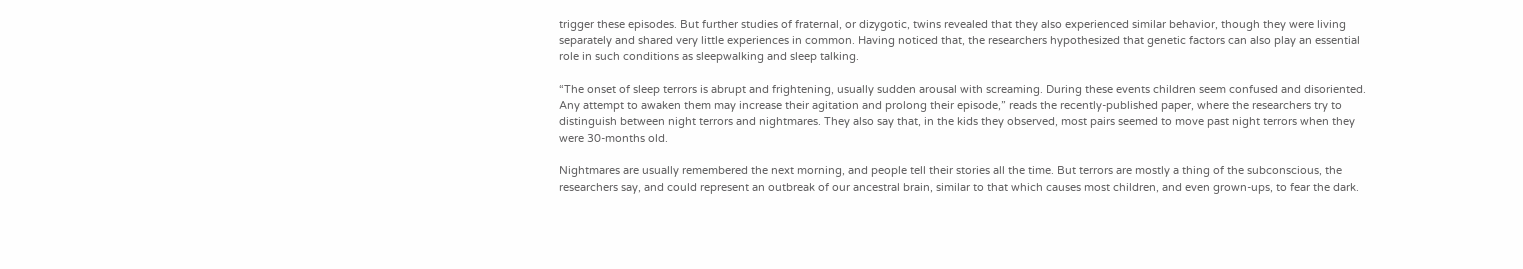trigger these episodes. But further studies of fraternal, or dizygotic, twins revealed that they also experienced similar behavior, though they were living separately and shared very little experiences in common. Having noticed that, the researchers hypothesized that genetic factors can also play an essential role in such conditions as sleepwalking and sleep talking.

“The onset of sleep terrors is abrupt and frightening, usually sudden arousal with screaming. During these events children seem confused and disoriented. Any attempt to awaken them may increase their agitation and prolong their episode,” reads the recently-published paper, where the researchers try to distinguish between night terrors and nightmares. They also say that, in the kids they observed, most pairs seemed to move past night terrors when they were 30-months old.

Nightmares are usually remembered the next morning, and people tell their stories all the time. But terrors are mostly a thing of the subconscious, the researchers say, and could represent an outbreak of our ancestral brain, similar to that which causes most children, and even grown-ups, to fear the dark.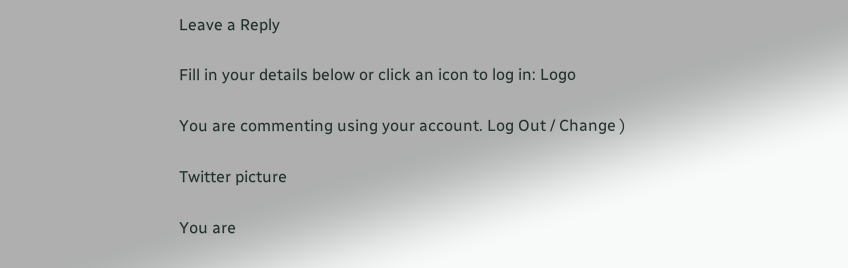Leave a Reply

Fill in your details below or click an icon to log in: Logo

You are commenting using your account. Log Out / Change )

Twitter picture

You are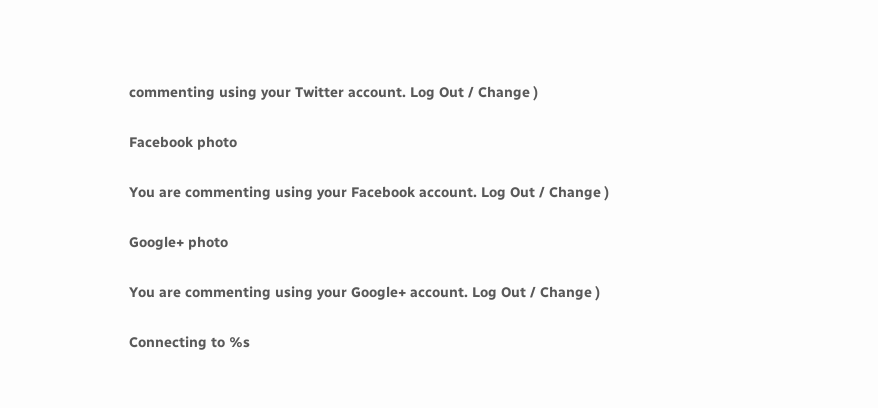commenting using your Twitter account. Log Out / Change )

Facebook photo

You are commenting using your Facebook account. Log Out / Change )

Google+ photo

You are commenting using your Google+ account. Log Out / Change )

Connecting to %s